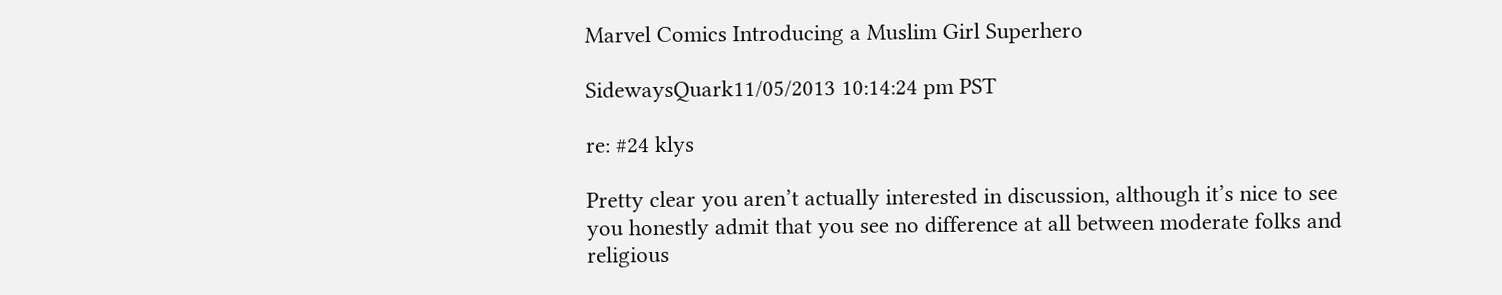Marvel Comics Introducing a Muslim Girl Superhero

SidewaysQuark11/05/2013 10:14:24 pm PST

re: #24 klys

Pretty clear you aren’t actually interested in discussion, although it’s nice to see you honestly admit that you see no difference at all between moderate folks and religious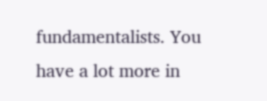fundamentalists. You have a lot more in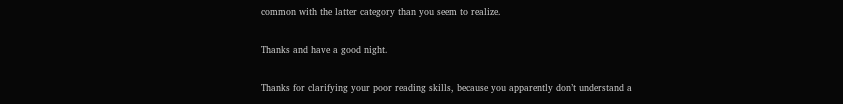common with the latter category than you seem to realize.

Thanks and have a good night.

Thanks for clarifying your poor reading skills, because you apparently don’t understand a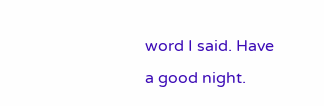word I said. Have a good night.